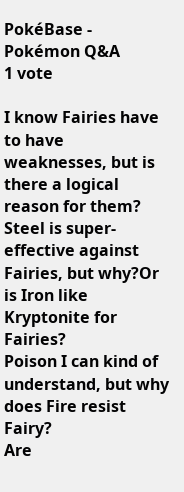PokéBase - Pokémon Q&A
1 vote

I know Fairies have to have weaknesses, but is there a logical reason for them?
Steel is super-effective against Fairies, but why?Or is Iron like Kryptonite for Fairies?
Poison I can kind of understand, but why does Fire resist Fairy?
Are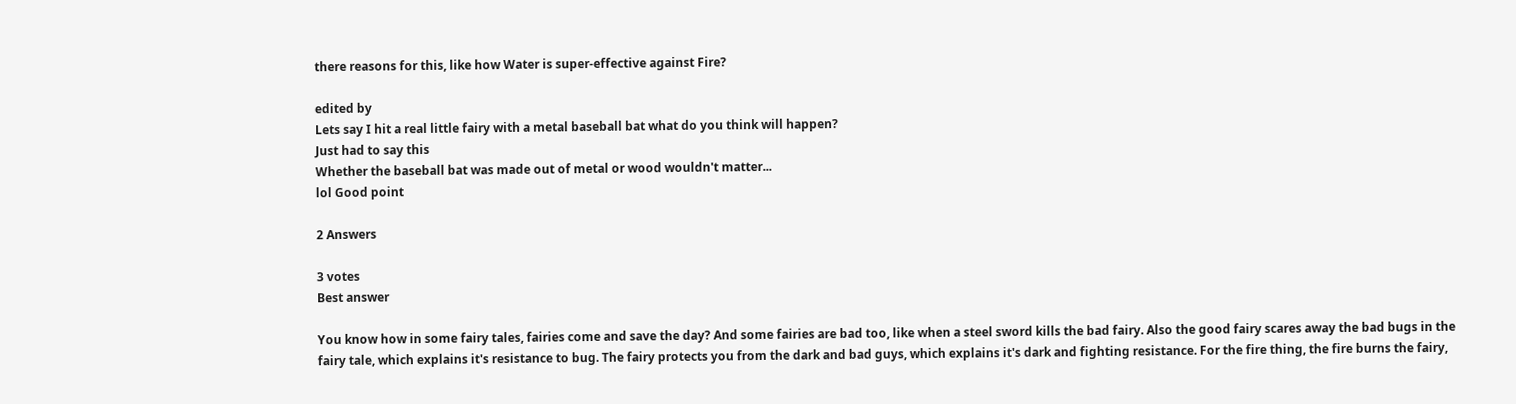there reasons for this, like how Water is super-effective against Fire?

edited by
Lets say I hit a real little fairy with a metal baseball bat what do you think will happen?
Just had to say this
Whether the baseball bat was made out of metal or wood wouldn't matter...
lol Good point

2 Answers

3 votes
Best answer

You know how in some fairy tales, fairies come and save the day? And some fairies are bad too, like when a steel sword kills the bad fairy. Also the good fairy scares away the bad bugs in the fairy tale, which explains it's resistance to bug. The fairy protects you from the dark and bad guys, which explains it's dark and fighting resistance. For the fire thing, the fire burns the fairy,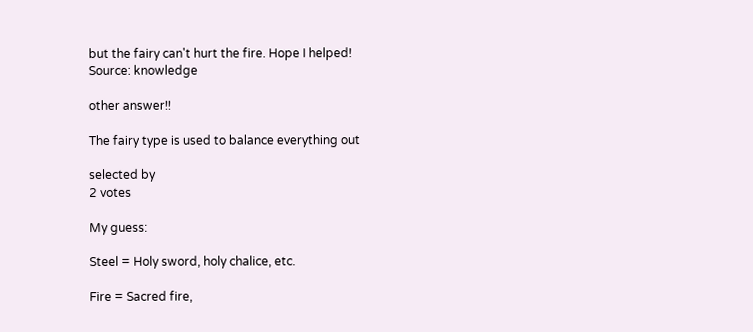but the fairy can't hurt the fire. Hope I helped!
Source: knowledge

other answer!!

The fairy type is used to balance everything out

selected by
2 votes

My guess:

Steel = Holy sword, holy chalice, etc.

Fire = Sacred fire,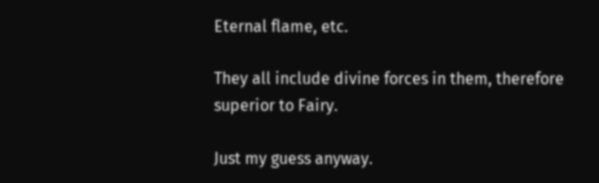Eternal flame, etc.

They all include divine forces in them, therefore superior to Fairy.

Just my guess anyway.